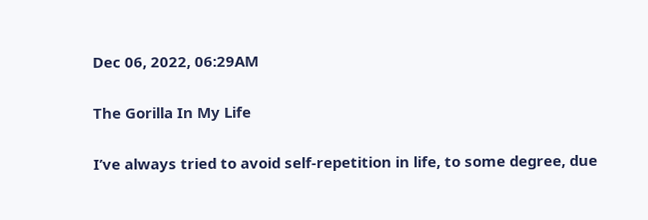Dec 06, 2022, 06:29AM

The Gorilla In My Life

I’ve always tried to avoid self-repetition in life, to some degree, due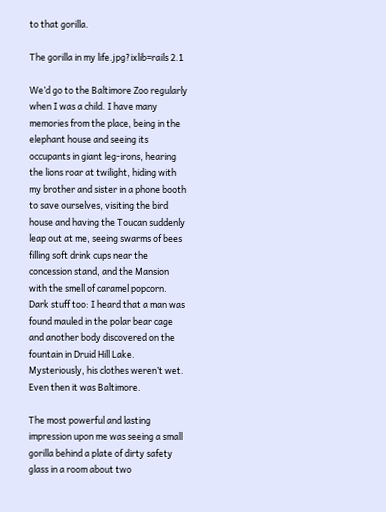to that gorilla.

The gorilla in my life.jpg?ixlib=rails 2.1

We’d go to the Baltimore Zoo regularly when I was a child. I have many memories from the place, being in the elephant house and seeing its occupants in giant leg-irons, hearing the lions roar at twilight, hiding with my brother and sister in a phone booth to save ourselves, visiting the bird house and having the Toucan suddenly leap out at me, seeing swarms of bees filling soft drink cups near the concession stand, and the Mansion with the smell of caramel popcorn. Dark stuff too: I heard that a man was found mauled in the polar bear cage and another body discovered on the fountain in Druid Hill Lake. Mysteriously, his clothes weren’t wet. Even then it was Baltimore.

The most powerful and lasting impression upon me was seeing a small gorilla behind a plate of dirty safety glass in a room about two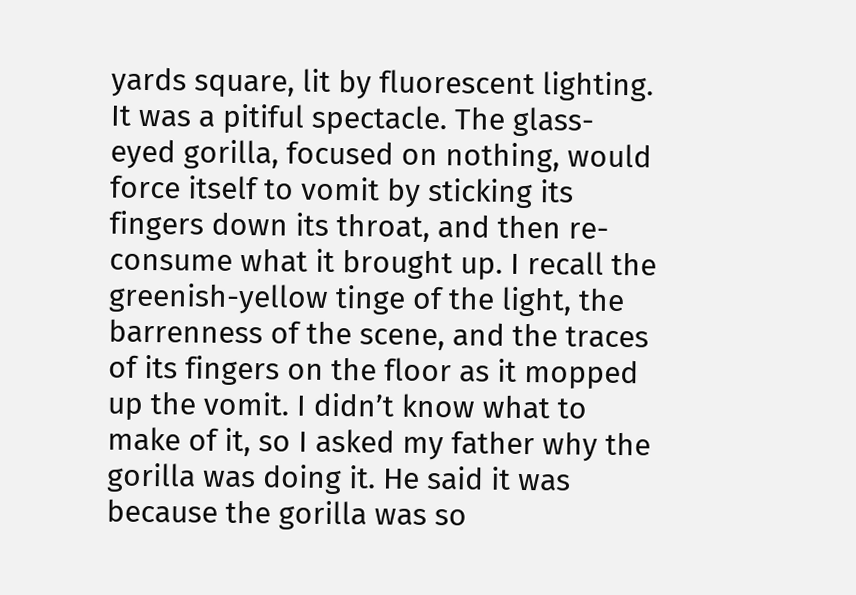yards square, lit by fluorescent lighting. It was a pitiful spectacle. The glass-eyed gorilla, focused on nothing, would force itself to vomit by sticking its fingers down its throat, and then re-consume what it brought up. I recall the greenish-yellow tinge of the light, the barrenness of the scene, and the traces of its fingers on the floor as it mopped up the vomit. I didn’t know what to make of it, so I asked my father why the gorilla was doing it. He said it was because the gorilla was so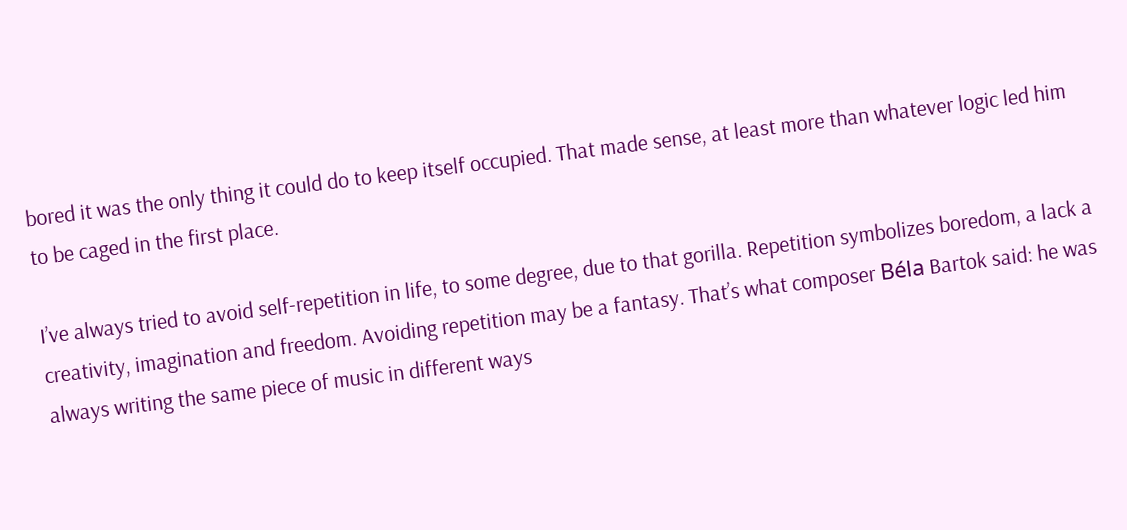bored it was the only thing it could do to keep itself occupied. That made sense, at least more than whatever logic led him to be caged in the first place.

I’ve always tried to avoid self-repetition in life, to some degree, due to that gorilla. Repetition symbolizes boredom, a lack a creativity, imagination and freedom. Avoiding repetition may be a fantasy. That’s what composer Béla Bartok said: he was always writing the same piece of music in different ways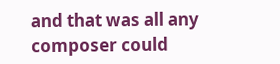and that was all any composer could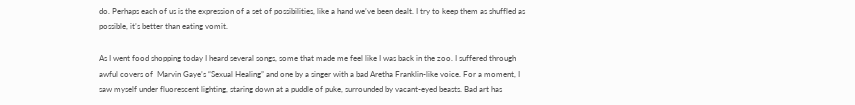do. Perhaps each of us is the expression of a set of possibilities, like a hand we’ve been dealt. I try to keep them as shuffled as possible, it’s better than eating vomit.

As I went food shopping today I heard several songs, some that made me feel like I was back in the zoo. I suffered through awful covers of  Marvin Gaye’s “Sexual Healing” and one by a singer with a bad Aretha Franklin-like voice. For a moment, I saw myself under fluorescent lighting, staring down at a puddle of puke, surrounded by vacant-eyed beasts. Bad art has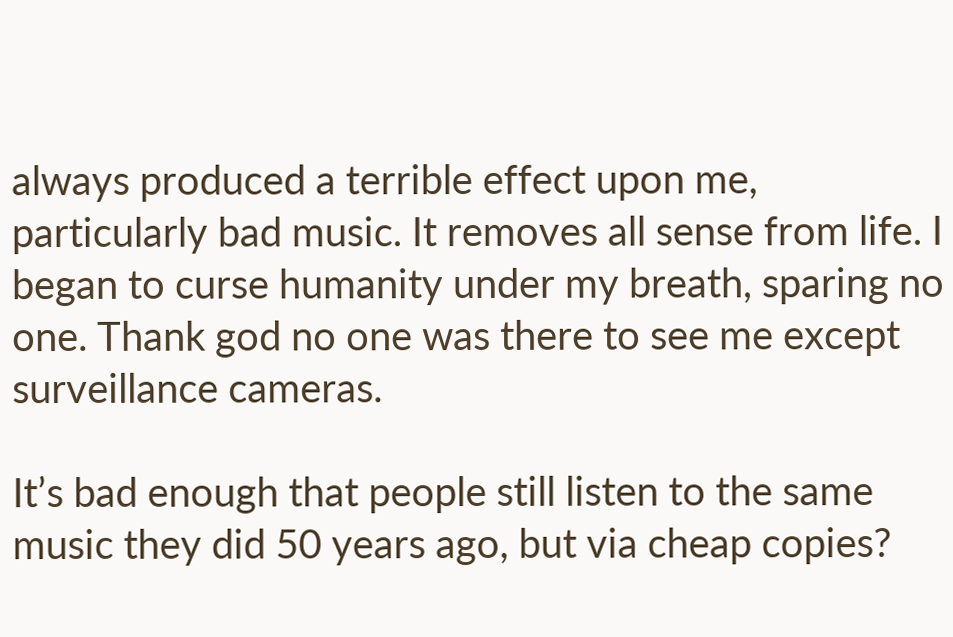always produced a terrible effect upon me, particularly bad music. It removes all sense from life. I began to curse humanity under my breath, sparing no one. Thank god no one was there to see me except surveillance cameras.

It’s bad enough that people still listen to the same music they did 50 years ago, but via cheap copies?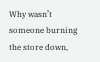Why wasn’t someone burning the store down,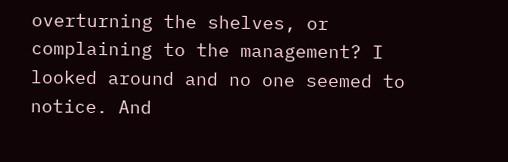overturning the shelves, or complaining to the management? I looked around and no one seemed to notice. And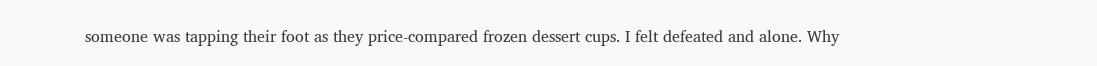someone was tapping their foot as they price-compared frozen dessert cups. I felt defeated and alone. Why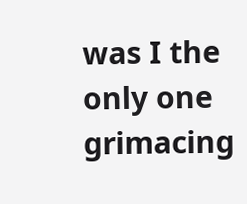was I the only one grimacing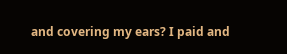and covering my ears? I paid and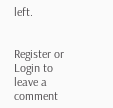left.


Register or Login to leave a comment